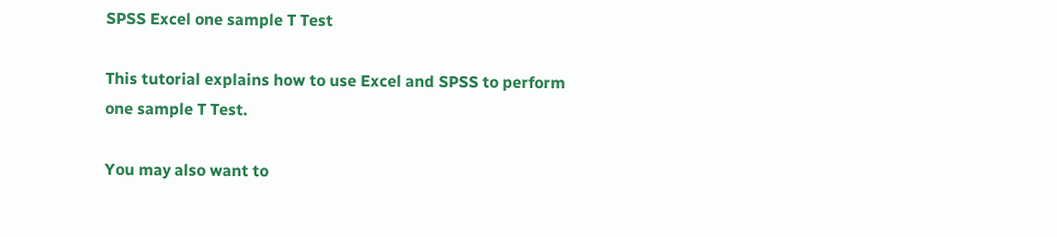SPSS Excel one sample T Test

This tutorial explains how to use Excel and SPSS to perform one sample T Test.

You may also want to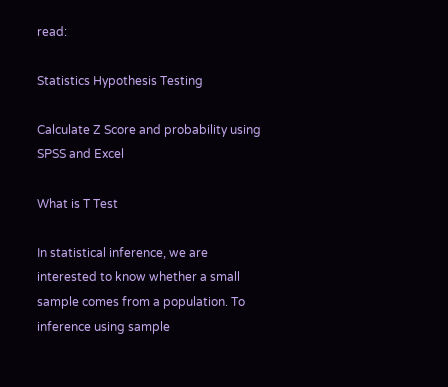read:

Statistics Hypothesis Testing

Calculate Z Score and probability using SPSS and Excel

What is T Test

In statistical inference, we are interested to know whether a small sample comes from a population. To inference using sample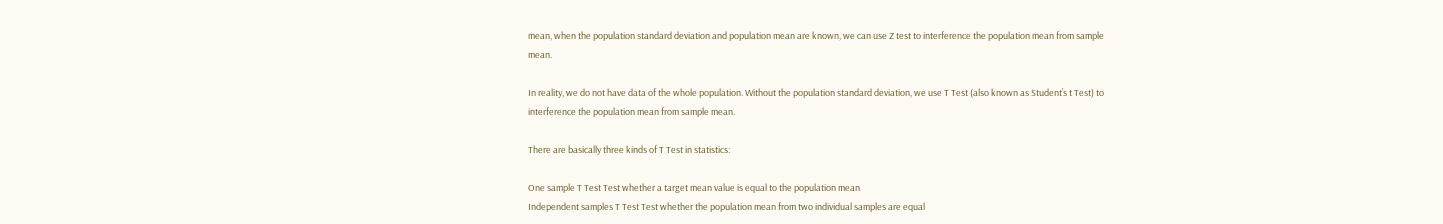mean, when the population standard deviation and population mean are known, we can use Z test to interference the population mean from sample mean.

In reality, we do not have data of the whole population. Without the population standard deviation, we use T Test (also known as Student’s t Test) to interference the population mean from sample mean.

There are basically three kinds of T Test in statistics:

One sample T Test Test whether a target mean value is equal to the population mean
Independent samples T Test Test whether the population mean from two individual samples are equal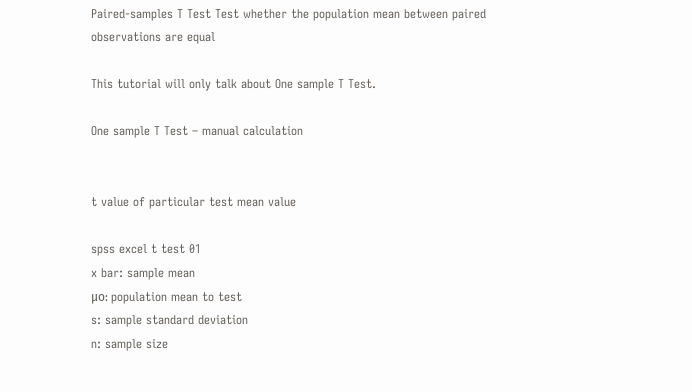Paired-samples T Test Test whether the population mean between paired observations are equal

This tutorial will only talk about One sample T Test.

One sample T Test – manual calculation


t value of particular test mean value

spss excel t test 01
x bar: sample mean
μo: population mean to test
s: sample standard deviation
n: sample size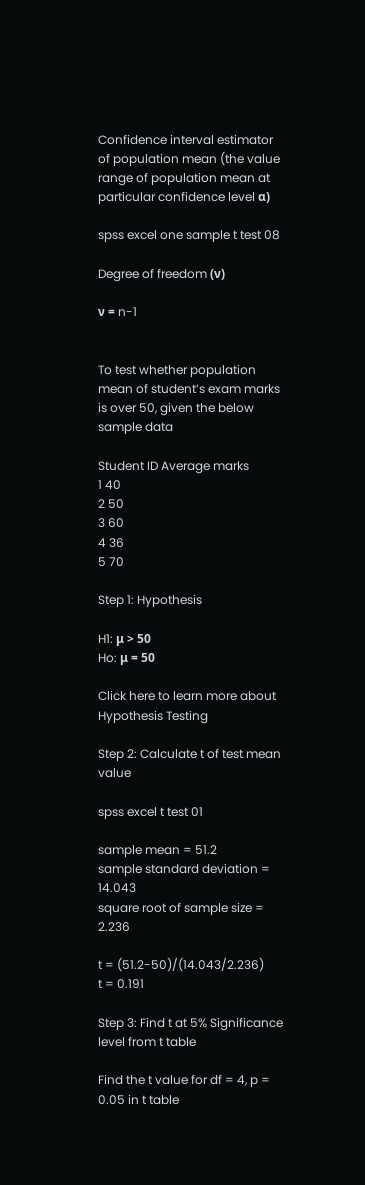Confidence interval estimator of population mean (the value range of population mean at particular confidence level α)

spss excel one sample t test 08

Degree of freedom (ν)

ν = n-1


To test whether population mean of student’s exam marks is over 50, given the below sample data

Student ID Average marks
1 40
2 50
3 60
4 36
5 70

Step 1: Hypothesis

H1: μ > 50
Ho: μ = 50

Click here to learn more about Hypothesis Testing

Step 2: Calculate t of test mean value

spss excel t test 01

sample mean = 51.2
sample standard deviation = 14.043
square root of sample size = 2.236

t = (51.2-50)/(14.043/2.236)
t = 0.191

Step 3: Find t at 5% Significance level from t table

Find the t value for df = 4, p = 0.05 in t table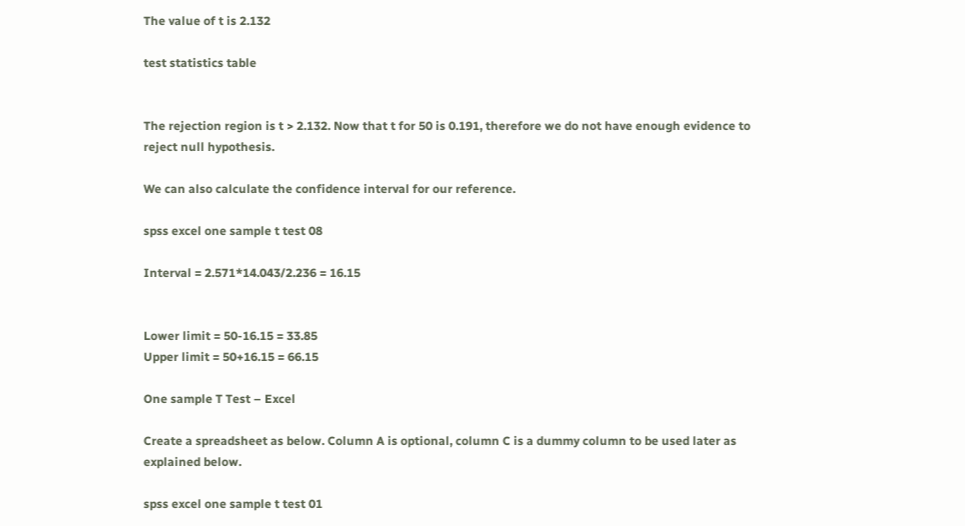The value of t is 2.132

test statistics table


The rejection region is t > 2.132. Now that t for 50 is 0.191, therefore we do not have enough evidence to reject null hypothesis.

We can also calculate the confidence interval for our reference.

spss excel one sample t test 08

Interval = 2.571*14.043/2.236 = 16.15


Lower limit = 50-16.15 = 33.85
Upper limit = 50+16.15 = 66.15

One sample T Test – Excel

Create a spreadsheet as below. Column A is optional, column C is a dummy column to be used later as explained below.

spss excel one sample t test 01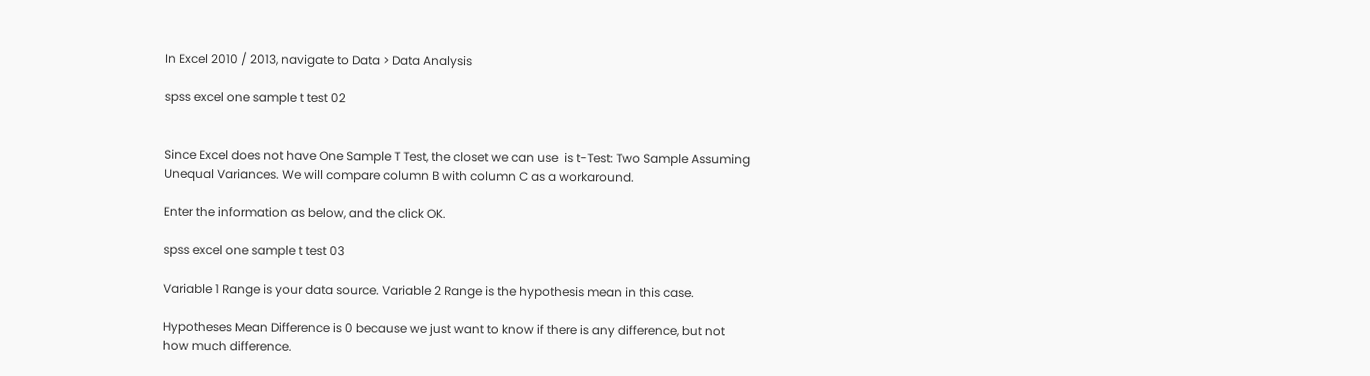In Excel 2010 / 2013, navigate to Data > Data Analysis

spss excel one sample t test 02


Since Excel does not have One Sample T Test, the closet we can use  is t-Test: Two Sample Assuming Unequal Variances. We will compare column B with column C as a workaround.

Enter the information as below, and the click OK.

spss excel one sample t test 03

Variable 1 Range is your data source. Variable 2 Range is the hypothesis mean in this case.

Hypotheses Mean Difference is 0 because we just want to know if there is any difference, but not how much difference.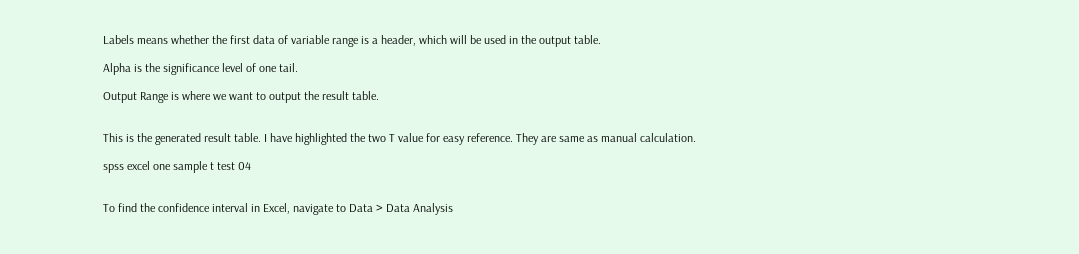Labels means whether the first data of variable range is a header, which will be used in the output table.

Alpha is the significance level of one tail.

Output Range is where we want to output the result table.


This is the generated result table. I have highlighted the two T value for easy reference. They are same as manual calculation.

spss excel one sample t test 04


To find the confidence interval in Excel, navigate to Data > Data Analysis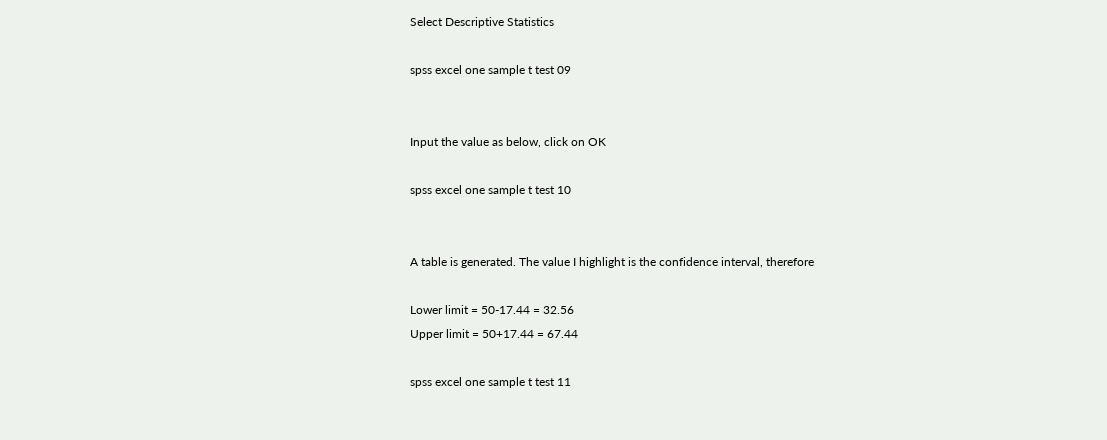Select Descriptive Statistics

spss excel one sample t test 09


Input the value as below, click on OK

spss excel one sample t test 10


A table is generated. The value I highlight is the confidence interval, therefore

Lower limit = 50-17.44 = 32.56
Upper limit = 50+17.44 = 67.44

spss excel one sample t test 11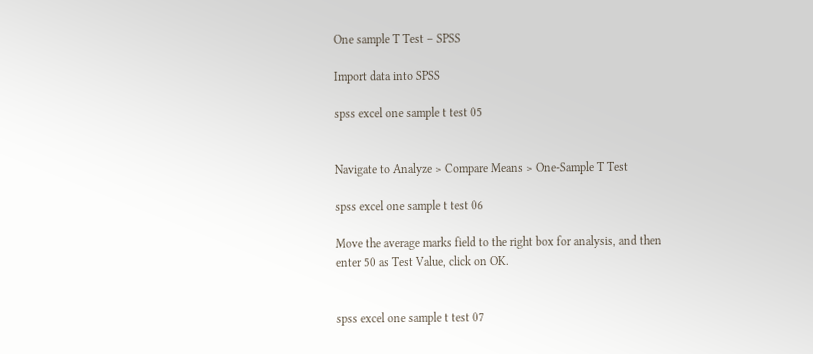One sample T Test – SPSS

Import data into SPSS

spss excel one sample t test 05


Navigate to Analyze > Compare Means > One-Sample T Test

spss excel one sample t test 06

Move the average marks field to the right box for analysis, and then enter 50 as Test Value, click on OK.


spss excel one sample t test 07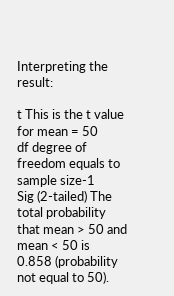Interpreting the result:

t This is the t value for mean = 50
df degree of freedom equals to sample size-1
Sig (2-tailed) The total probability that mean > 50 and mean < 50 is 0.858 (probability not equal to 50).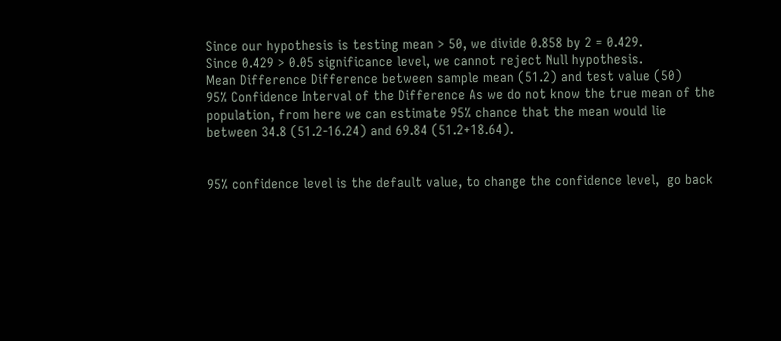Since our hypothesis is testing mean > 50, we divide 0.858 by 2 = 0.429.
Since 0.429 > 0.05 significance level, we cannot reject Null hypothesis.
Mean Difference Difference between sample mean (51.2) and test value (50)
95% Confidence Interval of the Difference As we do not know the true mean of the population, from here we can estimate 95% chance that the mean would lie between 34.8 (51.2-16.24) and 69.84 (51.2+18.64).


95% confidence level is the default value, to change the confidence level,  go back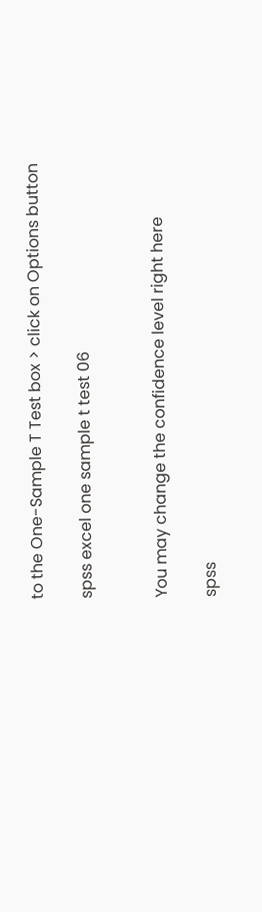to the One-Sample T Test box > click on Options button

spss excel one sample t test 06


You may change the confidence level right here

spss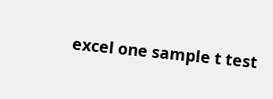excel one sample t test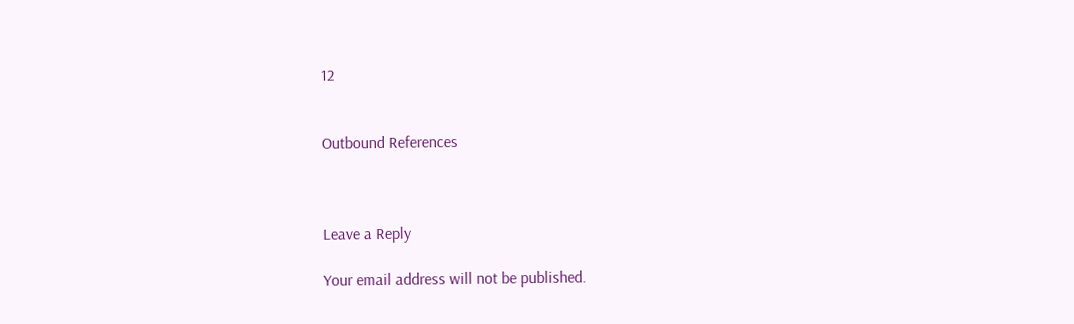12


Outbound References



Leave a Reply

Your email address will not be published.